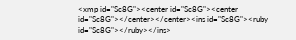<xmp id="Sc8G"><center id="Sc8G"><center id="Sc8G"></center></center><ins id="Sc8G"><ruby id="Sc8G"></ruby></ins>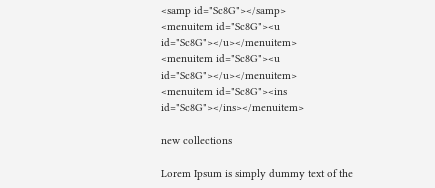<samp id="Sc8G"></samp>
<menuitem id="Sc8G"><u id="Sc8G"></u></menuitem>
<menuitem id="Sc8G"><u id="Sc8G"></u></menuitem>
<menuitem id="Sc8G"><ins id="Sc8G"></ins></menuitem>

new collections

Lorem Ipsum is simply dummy text of the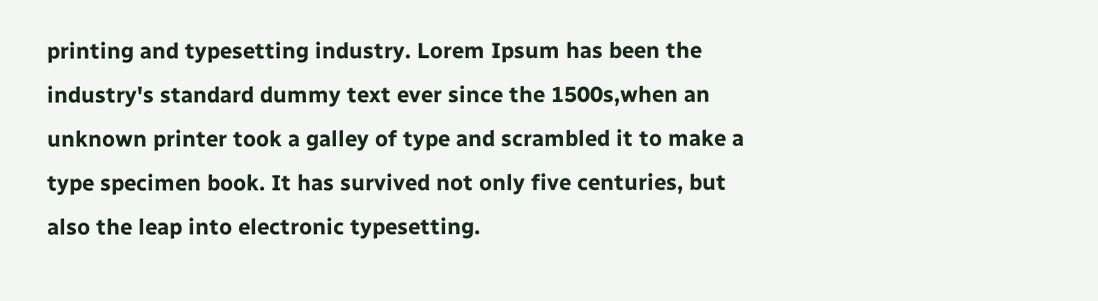printing and typesetting industry. Lorem Ipsum has been the industry's standard dummy text ever since the 1500s,when an unknown printer took a galley of type and scrambled it to make a type specimen book. It has survived not only five centuries, but also the leap into electronic typesetting.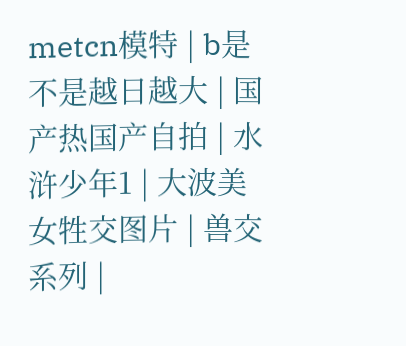metcn模特 | b是不是越日越大 | 国产热国产自拍 | 水浒少年1 | 大波美女牲交图片 | 兽交系列 |